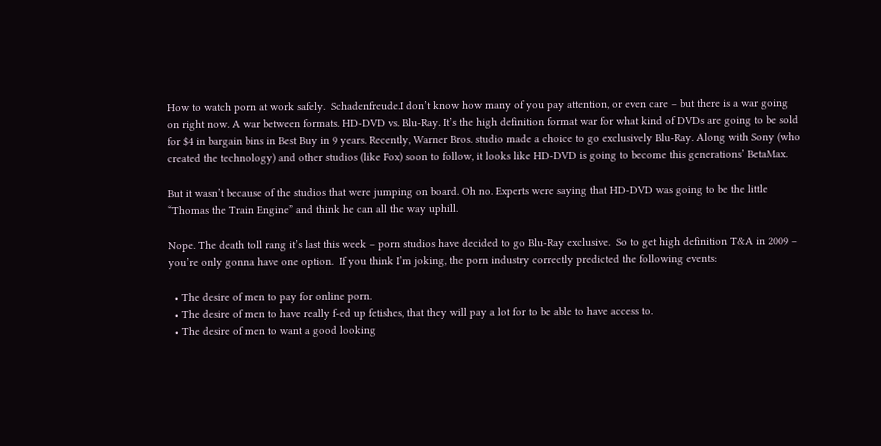How to watch porn at work safely.  Schadenfreude.I don’t know how many of you pay attention, or even care – but there is a war going on right now. A war between formats. HD-DVD vs. Blu-Ray. It’s the high definition format war for what kind of DVDs are going to be sold for $4 in bargain bins in Best Buy in 9 years. Recently, Warner Bros. studio made a choice to go exclusively Blu-Ray. Along with Sony (who created the technology) and other studios (like Fox) soon to follow, it looks like HD-DVD is going to become this generations’ BetaMax.

But it wasn’t because of the studios that were jumping on board. Oh no. Experts were saying that HD-DVD was going to be the little “Thomas the Train Engine” and think he can all the way uphill.

Nope. The death toll rang it’s last this week – porn studios have decided to go Blu-Ray exclusive.  So to get high definition T&A in 2009 – you’re only gonna have one option.  If you think I’m joking, the porn industry correctly predicted the following events:

  • The desire of men to pay for online porn.
  • The desire of men to have really f-ed up fetishes, that they will pay a lot for to be able to have access to.
  • The desire of men to want a good looking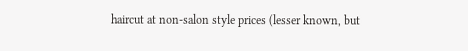haircut at non-salon style prices (lesser known, but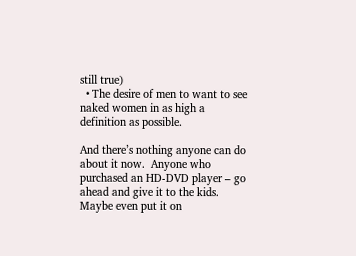still true)
  • The desire of men to want to see naked women in as high a definition as possible.

And there’s nothing anyone can do about it now.  Anyone who purchased an HD-DVD player – go ahead and give it to the kids.  Maybe even put it on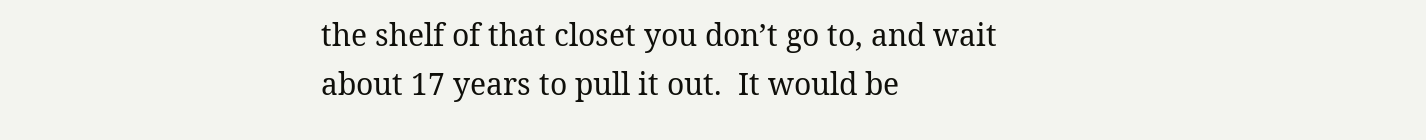the shelf of that closet you don’t go to, and wait about 17 years to pull it out.  It would be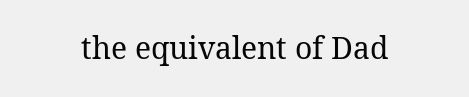the equivalent of Dad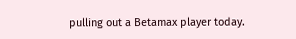pulling out a Betamax player today.